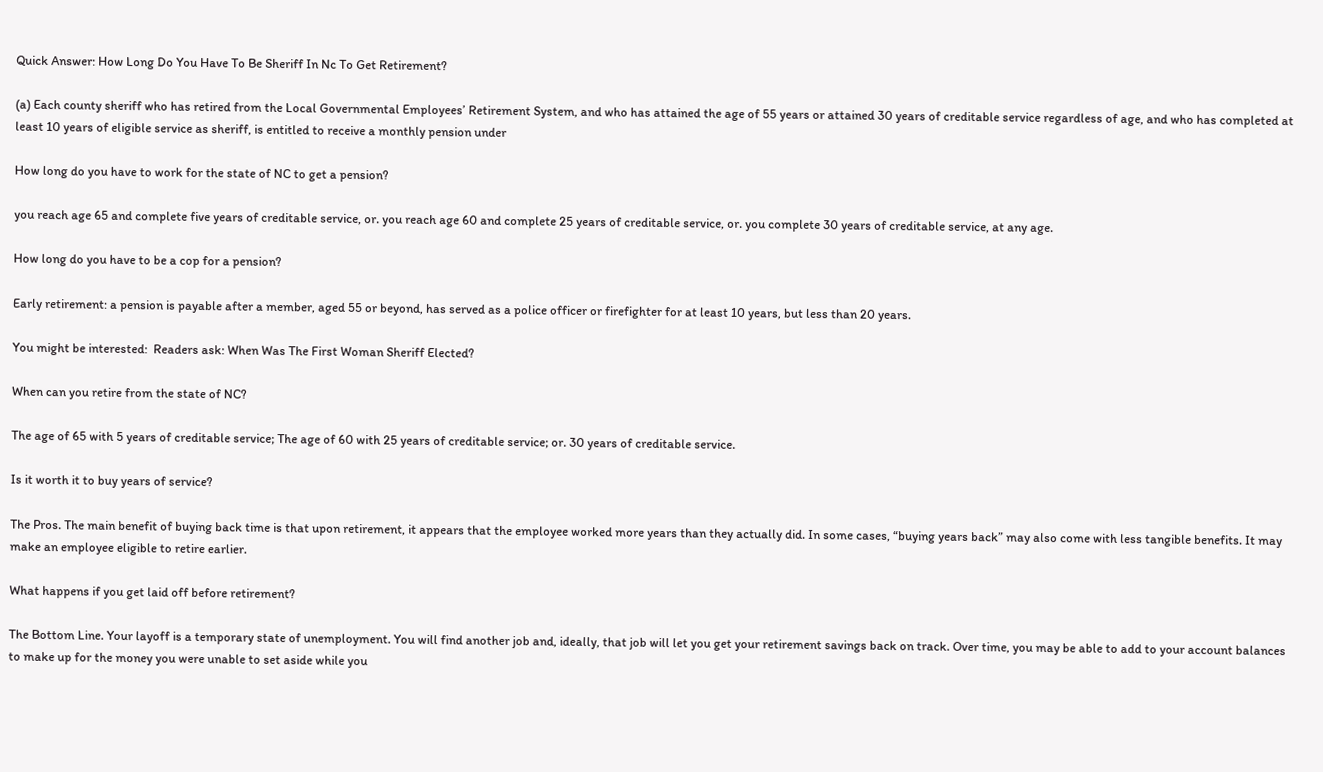Quick Answer: How Long Do You Have To Be Sheriff In Nc To Get Retirement?

(a) Each county sheriff who has retired from the Local Governmental Employees’ Retirement System, and who has attained the age of 55 years or attained 30 years of creditable service regardless of age, and who has completed at least 10 years of eligible service as sheriff, is entitled to receive a monthly pension under

How long do you have to work for the state of NC to get a pension?

you reach age 65 and complete five years of creditable service, or. you reach age 60 and complete 25 years of creditable service, or. you complete 30 years of creditable service, at any age.

How long do you have to be a cop for a pension?

Early retirement: a pension is payable after a member, aged 55 or beyond, has served as a police officer or firefighter for at least 10 years, but less than 20 years.

You might be interested:  Readers ask: When Was The First Woman Sheriff Elected?

When can you retire from the state of NC?

The age of 65 with 5 years of creditable service; The age of 60 with 25 years of creditable service; or. 30 years of creditable service.

Is it worth it to buy years of service?

The Pros. The main benefit of buying back time is that upon retirement, it appears that the employee worked more years than they actually did. In some cases, “buying years back” may also come with less tangible benefits. It may make an employee eligible to retire earlier.

What happens if you get laid off before retirement?

The Bottom Line. Your layoff is a temporary state of unemployment. You will find another job and, ideally, that job will let you get your retirement savings back on track. Over time, you may be able to add to your account balances to make up for the money you were unable to set aside while you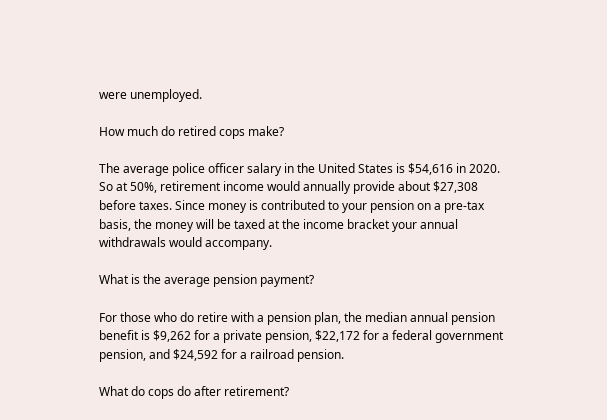were unemployed.

How much do retired cops make?

The average police officer salary in the United States is $54,616 in 2020. So at 50%, retirement income would annually provide about $27,308 before taxes. Since money is contributed to your pension on a pre-tax basis, the money will be taxed at the income bracket your annual withdrawals would accompany.

What is the average pension payment?

For those who do retire with a pension plan, the median annual pension benefit is $9,262 for a private pension, $22,172 for a federal government pension, and $24,592 for a railroad pension.

What do cops do after retirement?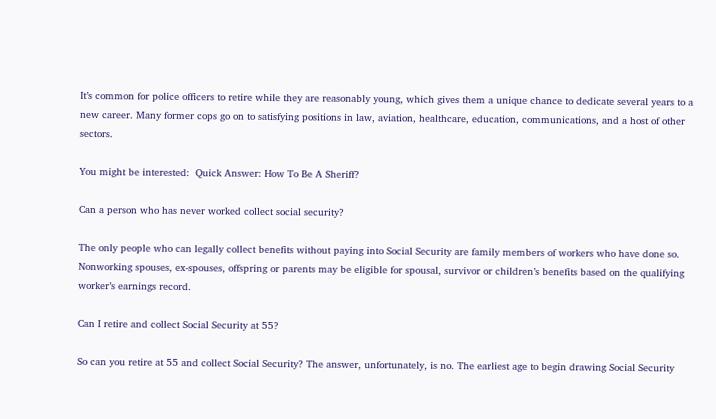It’s common for police officers to retire while they are reasonably young, which gives them a unique chance to dedicate several years to a new career. Many former cops go on to satisfying positions in law, aviation, healthcare, education, communications, and a host of other sectors.

You might be interested:  Quick Answer: How To Be A Sheriff?

Can a person who has never worked collect social security?

The only people who can legally collect benefits without paying into Social Security are family members of workers who have done so. Nonworking spouses, ex-spouses, offspring or parents may be eligible for spousal, survivor or children’s benefits based on the qualifying worker’s earnings record.

Can I retire and collect Social Security at 55?

So can you retire at 55 and collect Social Security? The answer, unfortunately, is no. The earliest age to begin drawing Social Security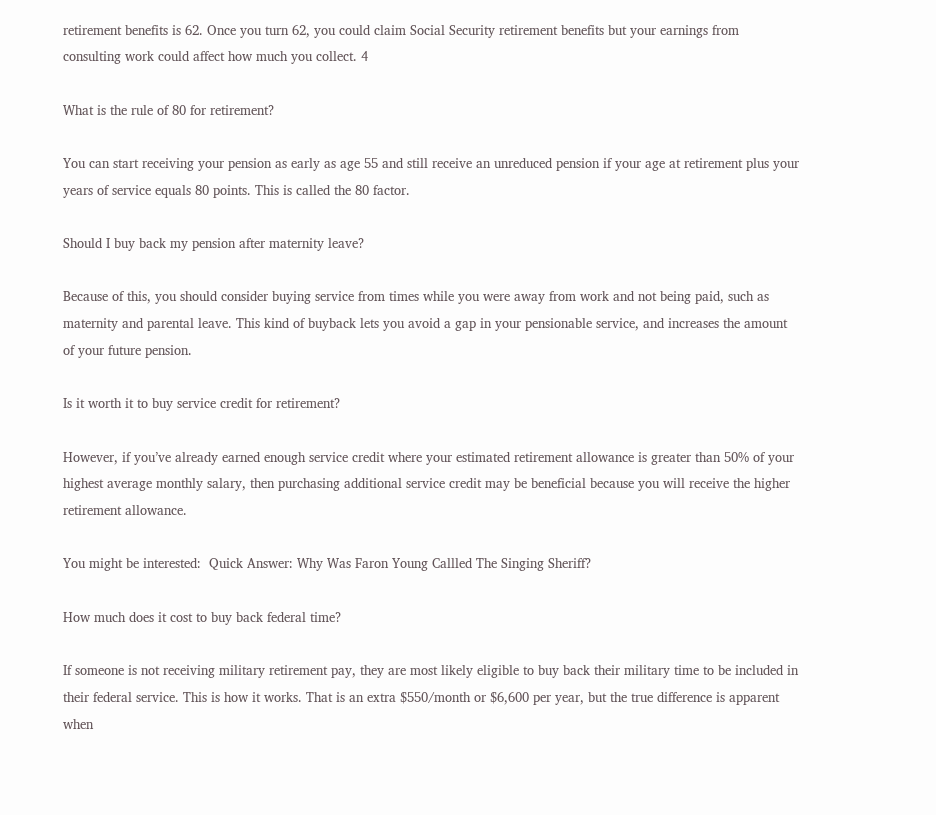retirement benefits is 62. Once you turn 62, you could claim Social Security retirement benefits but your earnings from consulting work could affect how much you collect. 4

What is the rule of 80 for retirement?

You can start receiving your pension as early as age 55 and still receive an unreduced pension if your age at retirement plus your years of service equals 80 points. This is called the 80 factor.

Should I buy back my pension after maternity leave?

Because of this, you should consider buying service from times while you were away from work and not being paid, such as maternity and parental leave. This kind of buyback lets you avoid a gap in your pensionable service, and increases the amount of your future pension.

Is it worth it to buy service credit for retirement?

However, if you’ve already earned enough service credit where your estimated retirement allowance is greater than 50% of your highest average monthly salary, then purchasing additional service credit may be beneficial because you will receive the higher retirement allowance.

You might be interested:  Quick Answer: Why Was Faron Young Callled The Singing Sheriff?

How much does it cost to buy back federal time?

If someone is not receiving military retirement pay, they are most likely eligible to buy back their military time to be included in their federal service. This is how it works. That is an extra $550/month or $6,600 per year, but the true difference is apparent when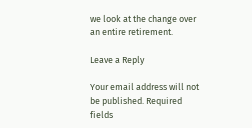we look at the change over an entire retirement.

Leave a Reply

Your email address will not be published. Required fields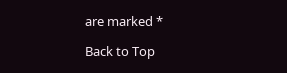are marked *

Back to Top